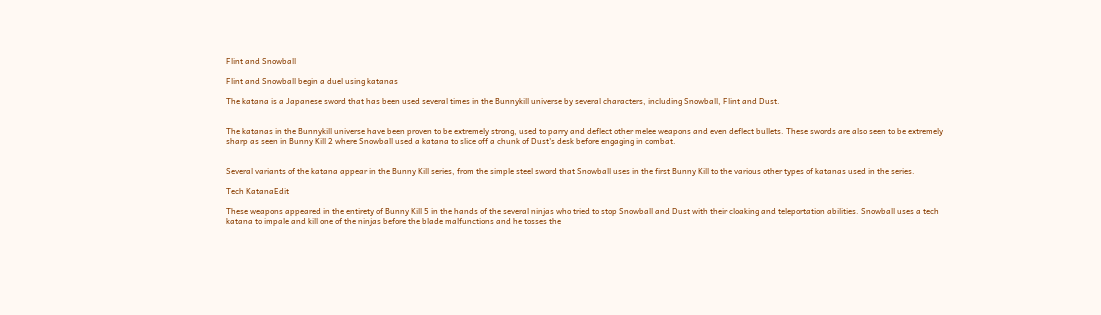Flint and Snowball

Flint and Snowball begin a duel using katanas

The katana is a Japanese sword that has been used several times in the Bunnykill universe by several characters, including Snowball, Flint and Dust.


The katanas in the Bunnykill universe have been proven to be extremely strong, used to parry and deflect other melee weapons and even deflect bullets. These swords are also seen to be extremely sharp as seen in Bunny Kill 2 where Snowball used a katana to slice off a chunk of Dust's desk before engaging in combat.


Several variants of the katana appear in the Bunny Kill series, from the simple steel sword that Snowball uses in the first Bunny Kill to the various other types of katanas used in the series.

Tech KatanaEdit

These weapons appeared in the entirety of Bunny Kill 5 in the hands of the several ninjas who tried to stop Snowball and Dust with their cloaking and teleportation abilities. Snowball uses a tech katana to impale and kill one of the ninjas before the blade malfunctions and he tosses the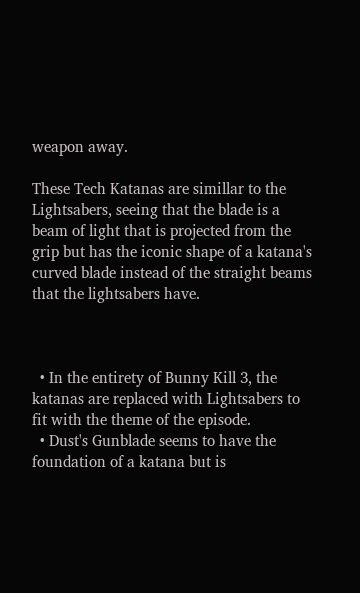weapon away.

These Tech Katanas are simillar to the Lightsabers, seeing that the blade is a beam of light that is projected from the grip but has the iconic shape of a katana's curved blade instead of the straight beams that the lightsabers have.



  • In the entirety of Bunny Kill 3, the katanas are replaced with Lightsabers to fit with the theme of the episode.
  • Dust's Gunblade seems to have the foundation of a katana but is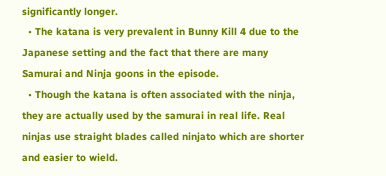significantly longer.
  • The katana is very prevalent in Bunny Kill 4 due to the Japanese setting and the fact that there are many Samurai and Ninja goons in the episode.
  • Though the katana is often associated with the ninja, they are actually used by the samurai in real life. Real ninjas use straight blades called ninjato which are shorter and easier to wield.